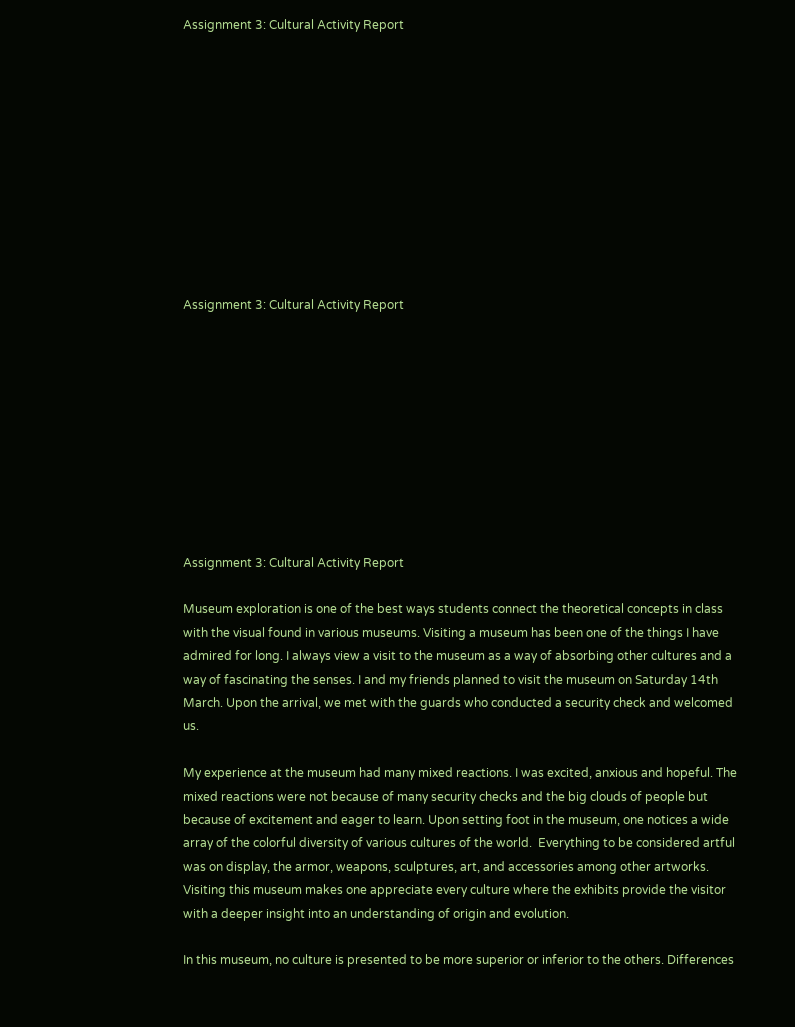Assignment 3: Cultural Activity Report











Assignment 3: Cultural Activity Report










Assignment 3: Cultural Activity Report

Museum exploration is one of the best ways students connect the theoretical concepts in class with the visual found in various museums. Visiting a museum has been one of the things I have admired for long. I always view a visit to the museum as a way of absorbing other cultures and a way of fascinating the senses. I and my friends planned to visit the museum on Saturday 14th March. Upon the arrival, we met with the guards who conducted a security check and welcomed us.

My experience at the museum had many mixed reactions. I was excited, anxious and hopeful. The mixed reactions were not because of many security checks and the big clouds of people but because of excitement and eager to learn. Upon setting foot in the museum, one notices a wide array of the colorful diversity of various cultures of the world.  Everything to be considered artful was on display, the armor, weapons, sculptures, art, and accessories among other artworks. Visiting this museum makes one appreciate every culture where the exhibits provide the visitor with a deeper insight into an understanding of origin and evolution.

In this museum, no culture is presented to be more superior or inferior to the others. Differences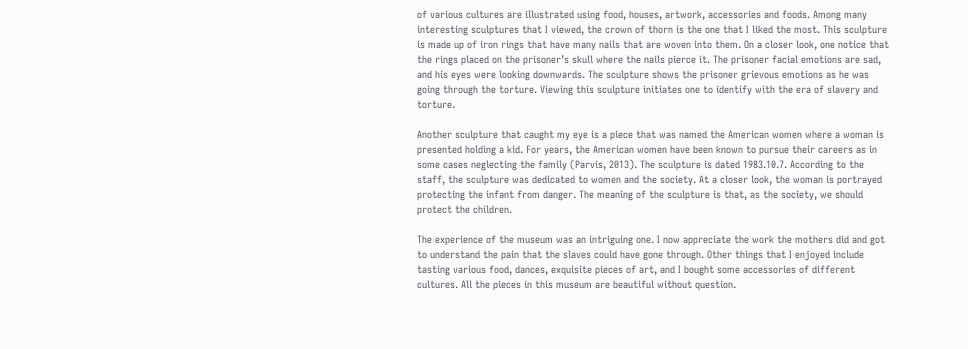of various cultures are illustrated using food, houses, artwork, accessories and foods. Among many interesting sculptures that I viewed, the crown of thorn is the one that I liked the most. This sculpture is made up of iron rings that have many nails that are woven into them. On a closer look, one notice that the rings placed on the prisoner’s skull where the nails pierce it. The prisoner facial emotions are sad, and his eyes were looking downwards. The sculpture shows the prisoner grievous emotions as he was going through the torture. Viewing this sculpture initiates one to identify with the era of slavery and torture.

Another sculpture that caught my eye is a piece that was named the American women where a woman is presented holding a kid. For years, the American women have been known to pursue their careers as in some cases neglecting the family (Parvis, 2013). The sculpture is dated 1983.10.7. According to the staff, the sculpture was dedicated to women and the society. At a closer look, the woman is portrayed protecting the infant from danger. The meaning of the sculpture is that, as the society, we should protect the children.

The experience of the museum was an intriguing one. I now appreciate the work the mothers did and got to understand the pain that the slaves could have gone through. Other things that I enjoyed include tasting various food, dances, exquisite pieces of art, and I bought some accessories of different cultures. All the pieces in this museum are beautiful without question.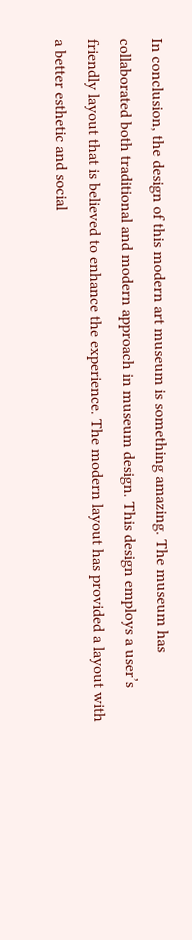In conclusion, the design of this modern art museum is something amazing. The museum has collaborated both traditional and modern approach in museum design. This design employs a user’s friendly layout that is believed to enhance the experience. The modern layout has provided a layout with a better esthetic and social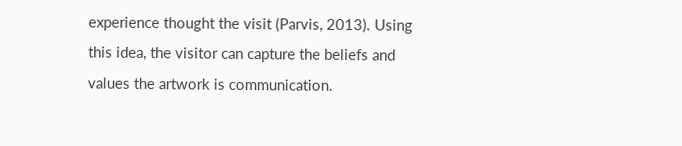experience thought the visit (Parvis, 2013). Using this idea, the visitor can capture the beliefs and values the artwork is communication.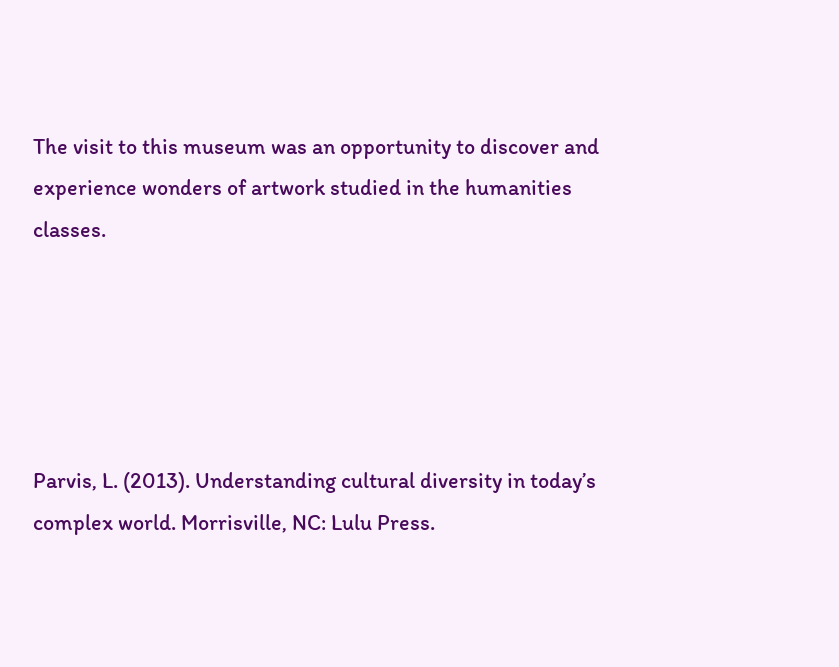The visit to this museum was an opportunity to discover and experience wonders of artwork studied in the humanities classes.





Parvis, L. (2013). Understanding cultural diversity in today’s complex world. Morrisville, NC: Lulu Press.